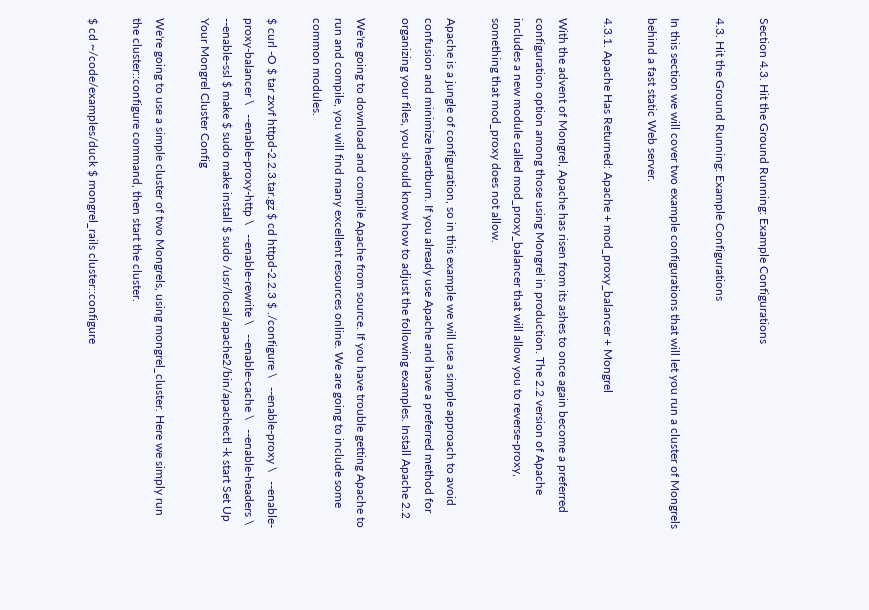Section 4.3. Hit the Ground Running: Example Configurations

4.3. Hit the Ground Running: Example Configurations

In this section we will cover two example configurations that will let you run a cluster of Mongrels behind a fast static Web server.

4.3.1. Apache Has Returned: Apache + mod_proxy_balancer + Mongrel

With the advent of Mongrel, Apache has risen from its ashes to once again become a preferred configuration option among those using Mongrel in production. The 2.2 version of Apache includes a new module called mod_proxy_balancer that will allow you to reverse-proxy, something that mod_proxy does not allow.

Apache is a jungle of configuration, so in this example we will use a simple approach to avoid confusion and minimize heartburn. If you already use Apache and have a preferred method for organizing your files, you should know how to adjust the following examples. Install Apache 2.2

We're going to download and compile Apache from source. If you have trouble getting Apache to run and compile, you will find many excellent resources online. We are going to include some common modules.

$ curl -O $ tar zxvf httpd-2.2.3.tar.gz $ cd httpd-2.2.3 $ ./configure \   --enable-proxy \   --enable-proxy-balancer \   --enable-proxy-http \   --enable-rewrite \   --enable-cache \   --enable-headers \   --enable-ssl $ make $ sudo make install $ sudo /usr/local/apache2/bin/apachectl -k start Set Up Your Mongrel Cluster Config

We're going to use a simple cluster of two Mongrels, using mongrel_cluster. Here we simply run the cluster::configure command, then start the cluster.

$ cd ~/code/examples/duck $ mongrel_rails cluster::configure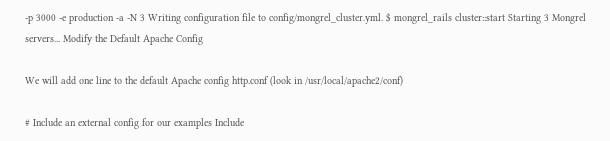-p 3000 -e production -a -N 3 Writing configuration file to config/mongrel_cluster.yml. $ mongrel_rails cluster::start Starting 3 Mongrel servers... Modify the Default Apache Config

We will add one line to the default Apache config http.conf (look in /usr/local/apache2/conf)

# Include an external config for our examples Include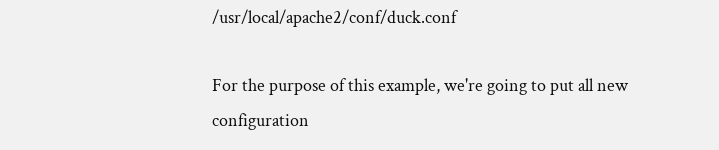/usr/local/apache2/conf/duck.conf

For the purpose of this example, we're going to put all new configuration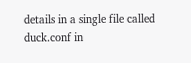details in a single file called duck.conf in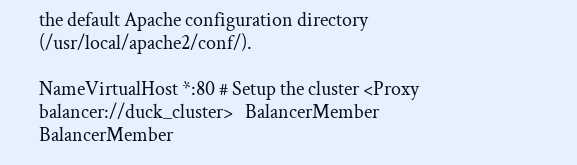the default Apache configuration directory (/usr/local/apache2/conf/).

NameVirtualHost *:80 # Setup the cluster <Proxy balancer://duck_cluster>   BalancerMember   BalancerMember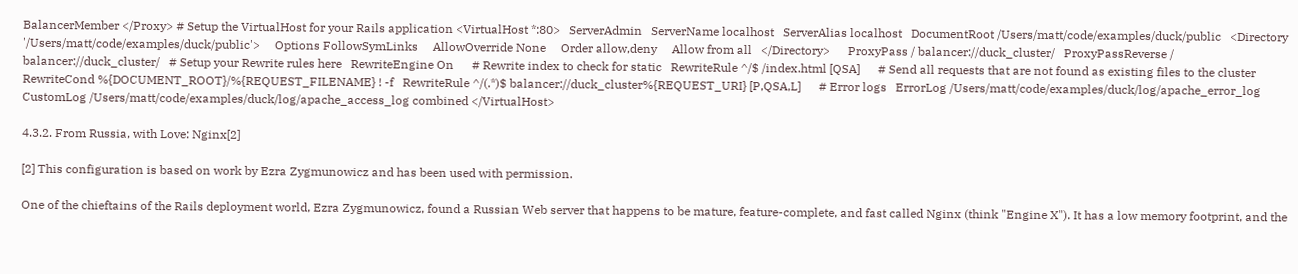BalancerMember </Proxy> # Setup the VirtualHost for your Rails application <VirtualHost *:80>   ServerAdmin   ServerName localhost   ServerAlias localhost   DocumentRoot /Users/matt/code/examples/duck/public   <Directory '/Users/matt/code/examples/duck/public'>     Options FollowSymLinks     AllowOverride None     Order allow,deny     Allow from all   </Directory>      ProxyPass / balancer://duck_cluster/   ProxyPassReverse / balancer://duck_cluster/   # Setup your Rewrite rules here   RewriteEngine On      # Rewrite index to check for static   RewriteRule ^/$ /index.html [QSA]      # Send all requests that are not found as existing files to the cluster   RewriteCond %{DOCUMENT_ROOT}/%{REQUEST_FILENAME} ! -f   RewriteRule ^/(.*)$ balancer://duck_cluster%{REQUEST_URI} [P,QSA,L]      # Error logs   ErrorLog /Users/matt/code/examples/duck/log/apache_error_log   CustomLog /Users/matt/code/examples/duck/log/apache_access_log combined </VirtualHost>

4.3.2. From Russia, with Love: Nginx[2]

[2] This configuration is based on work by Ezra Zygmunowicz and has been used with permission.

One of the chieftains of the Rails deployment world, Ezra Zygmunowicz, found a Russian Web server that happens to be mature, feature-complete, and fast called Nginx (think "Engine X"). It has a low memory footprint, and the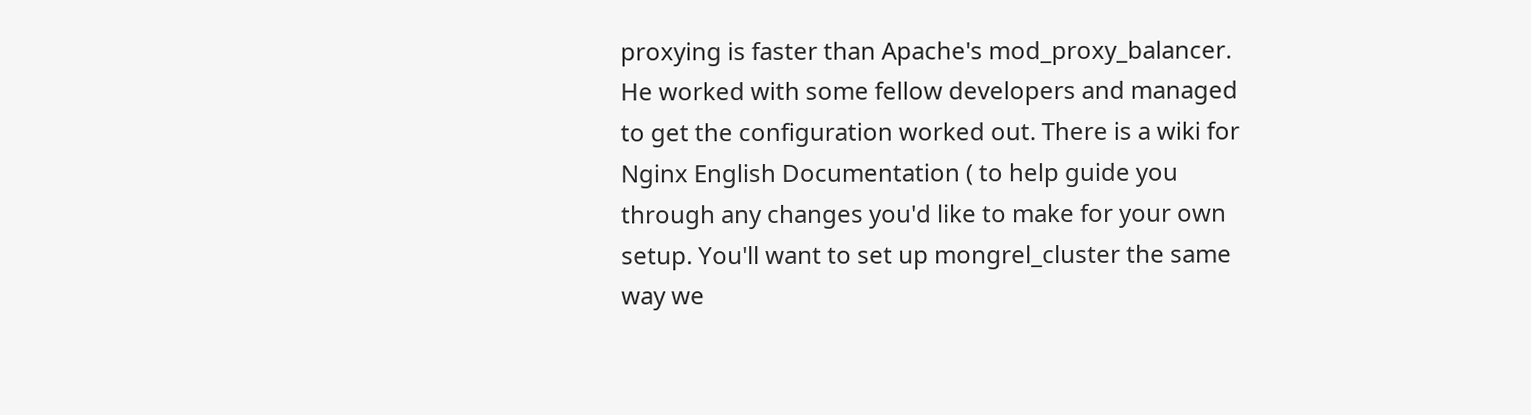proxying is faster than Apache's mod_proxy_balancer. He worked with some fellow developers and managed to get the configuration worked out. There is a wiki for Nginx English Documentation ( to help guide you through any changes you'd like to make for your own setup. You'll want to set up mongrel_cluster the same way we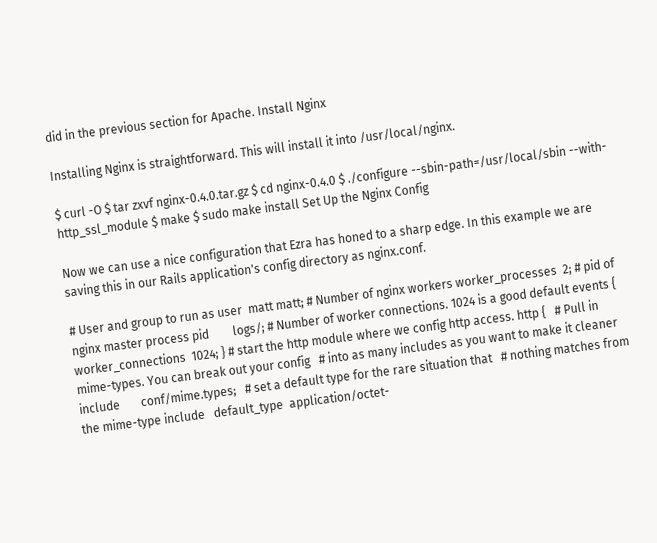did in the previous section for Apache. Install Nginx

Installing Nginx is straightforward. This will install it into /usr/local/nginx.

$ curl -O $ tar zxvf nginx-0.4.0.tar.gz $ cd nginx-0.4.0 $ ./configure --sbin-path=/usr/local/sbin --with-http_ssl_module $ make $ sudo make install Set Up the Nginx Config

Now we can use a nice configuration that Ezra has honed to a sharp edge. In this example we are saving this in our Rails application's config directory as nginx.conf.

# User and group to run as user  matt matt; # Number of nginx workers worker_processes  2; # pid of nginx master process pid        logs/; # Number of worker connections. 1024 is a good default events {   worker_connections  1024; } # start the http module where we config http access. http {   # Pull in mime-types. You can break out your config   # into as many includes as you want to make it cleaner   include       conf/mime.types;   # set a default type for the rare situation that   # nothing matches from the mime-type include   default_type  application/octet-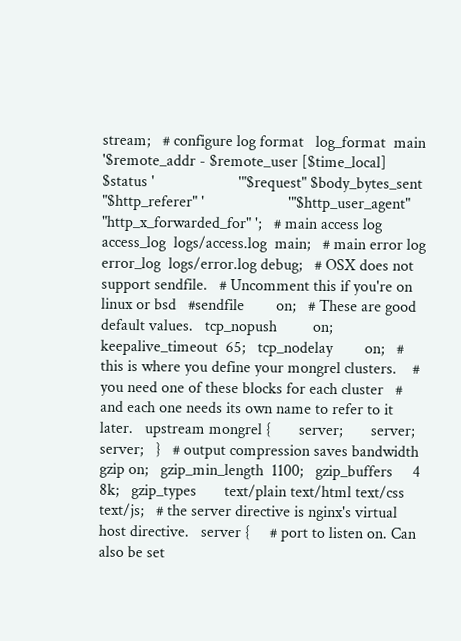stream;   # configure log format   log_format  main  '$remote_addr - $remote_user [$time_local] $status '                     '"$request" $body_bytes_sent "$http_referer" '                     '"$http_user_agent" "http_x_forwarded_for" ';   # main access log   access_log  logs/access.log  main;   # main error log   error_log  logs/error.log debug;   # OSX does not support sendfile.   # Uncomment this if you're on linux or bsd   #sendfile        on;   # These are good default values.   tcp_nopush         on;   keepalive_timeout  65;   tcp_nodelay        on;   # this is where you define your mongrel clusters.    # you need one of these blocks for each cluster   # and each one needs its own name to refer to it later.   upstream mongrel {       server;       server;       server;   }   # output compression saves bandwidth    gzip on;   gzip_min_length  1100;   gzip_buffers     4 8k;   gzip_types       text/plain text/html text/css text/js;   # the server directive is nginx's virtual host directive.   server {     # port to listen on. Can also be set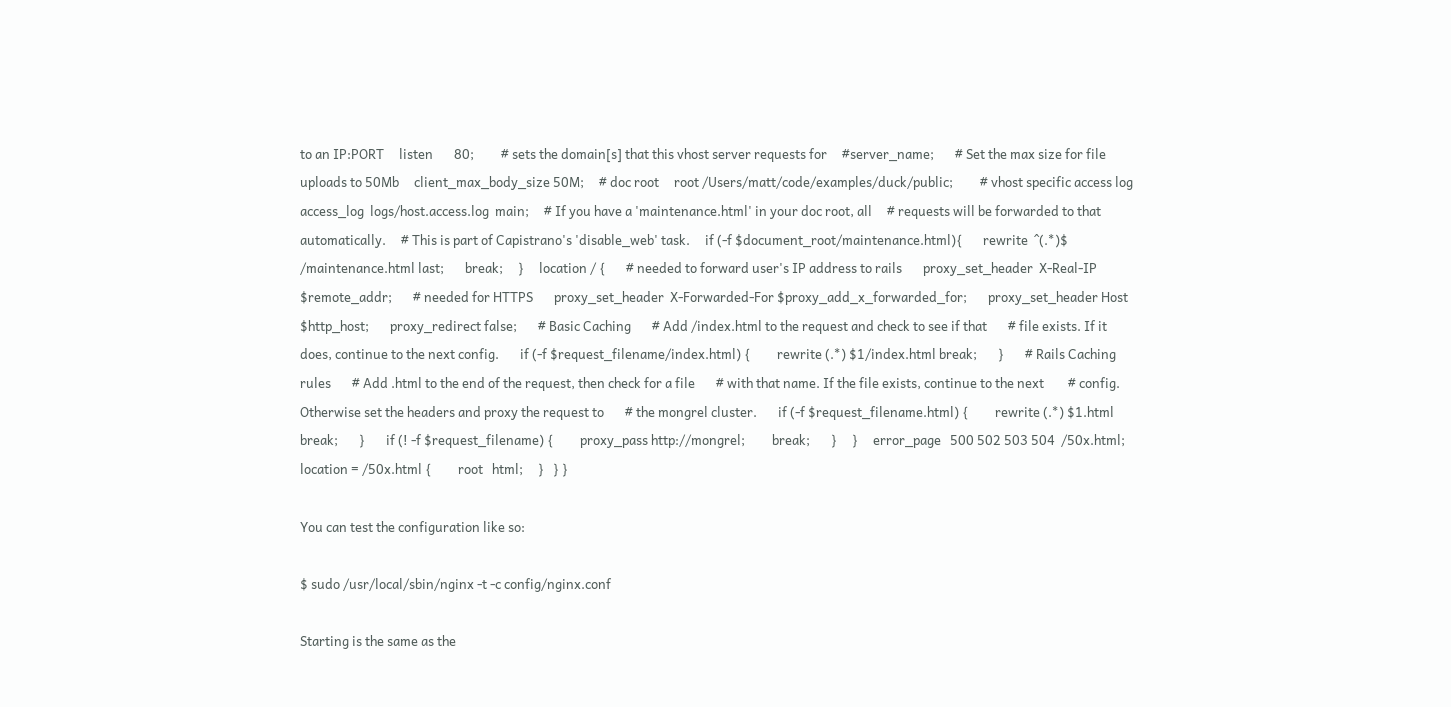to an IP:PORT     listen       80;         # sets the domain[s] that this vhost server requests for     #server_name;       # Set the max size for file uploads to 50Mb     client_max_body_size 50M;     # doc root     root /Users/matt/code/examples/duck/public;         # vhost specific access log     access_log  logs/host.access.log  main;     # If you have a 'maintenance.html' in your doc root, all     # requests will be forwarded to that automatically.     # This is part of Capistrano's 'disable_web' task.     if (-f $document_root/maintenance.html){       rewrite  ^(.*)$  /maintenance.html last;       break;     }     location / {       # needed to forward user's IP address to rails       proxy_set_header  X-Real-IP  $remote_addr;       # needed for HTTPS       proxy_set_header  X-Forwarded-For $proxy_add_x_forwarded_for;       proxy_set_header Host $http_host;       proxy_redirect false;       # Basic Caching       # Add /index.html to the request and check to see if that       # file exists. If it does, continue to the next config.       if (-f $request_filename/index.html) {         rewrite (.*) $1/index.html break;       }       # Rails Caching rules       # Add .html to the end of the request, then check for a file       # with that name. If the file exists, continue to the next        # config. Otherwise set the headers and proxy the request to       # the mongrel cluster.       if (-f $request_filename.html) {         rewrite (.*) $1.html break;       }       if (! -f $request_filename) {         proxy_pass http://mongrel;         break;       }     }     error_page   500 502 503 504  /50x.html;     location = /50x.html {         root   html;     }   } }

You can test the configuration like so:

$ sudo /usr/local/sbin/nginx -t -c config/nginx.conf

Starting is the same as the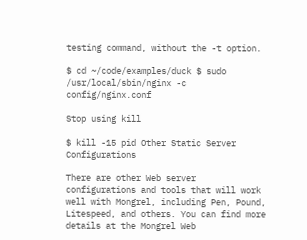testing command, without the -t option.

$ cd ~/code/examples/duck $ sudo /usr/local/sbin/nginx -c config/nginx.conf

Stop using kill

$ kill -15 pid Other Static Server Configurations

There are other Web server configurations and tools that will work well with Mongrel, including Pen, Pound, Litespeed, and others. You can find more details at the Mongrel Web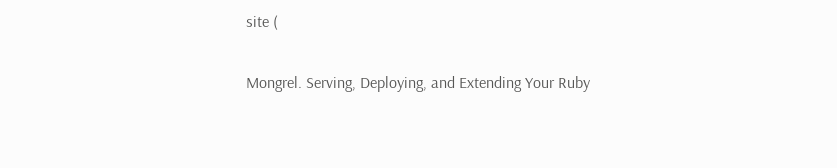site (

Mongrel. Serving, Deploying, and Extending Your Ruby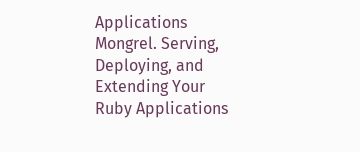Applications
Mongrel. Serving, Deploying, and Extending Your Ruby Applications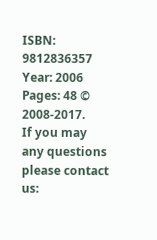ISBN: 9812836357
Year: 2006
Pages: 48 © 2008-2017.
If you may any questions please contact us: